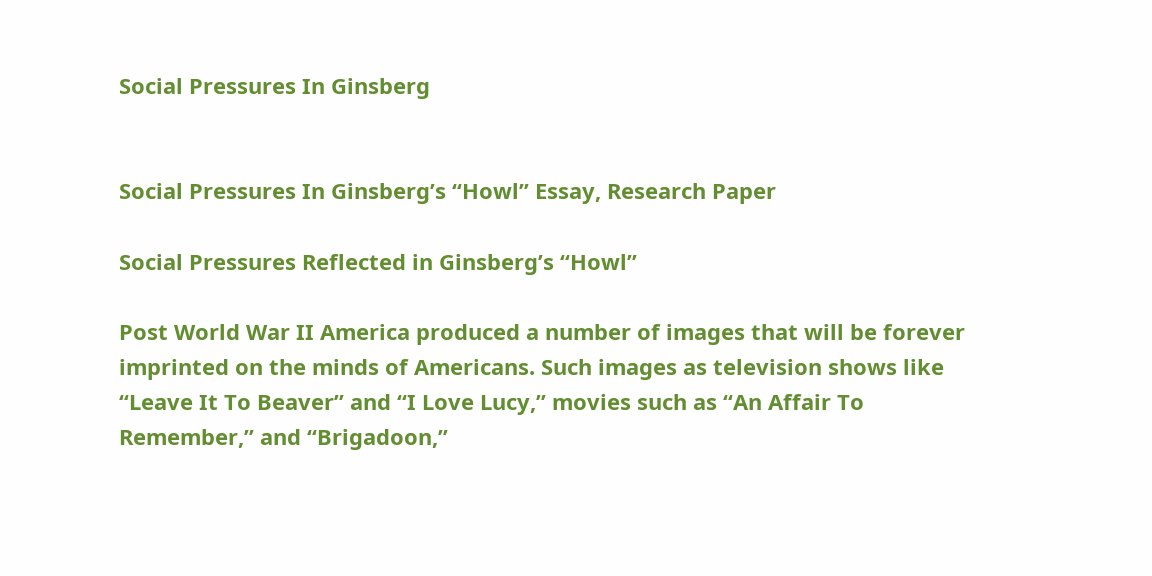Social Pressures In Ginsberg


Social Pressures In Ginsberg’s “Howl” Essay, Research Paper

Social Pressures Reflected in Ginsberg’s “Howl”

Post World War II America produced a number of images that will be forever imprinted on the minds of Americans. Such images as television shows like “Leave It To Beaver” and “I Love Lucy,” movies such as “An Affair To Remember,” and “Brigadoon,”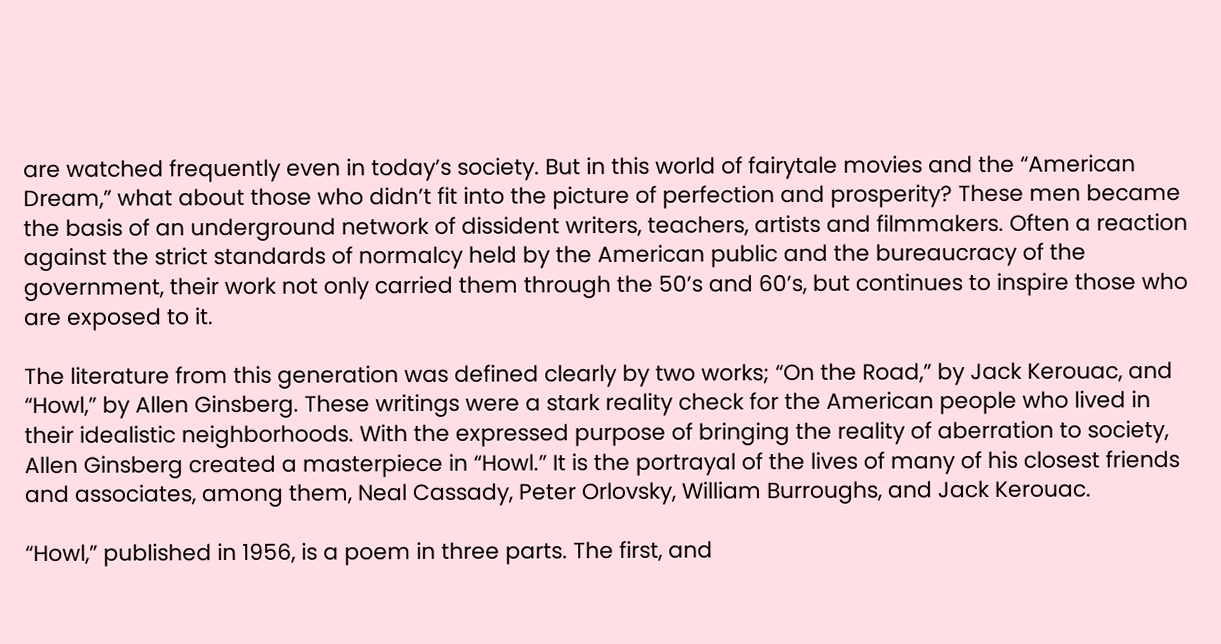are watched frequently even in today’s society. But in this world of fairytale movies and the “American Dream,” what about those who didn’t fit into the picture of perfection and prosperity? These men became the basis of an underground network of dissident writers, teachers, artists and filmmakers. Often a reaction against the strict standards of normalcy held by the American public and the bureaucracy of the government, their work not only carried them through the 50’s and 60’s, but continues to inspire those who are exposed to it.

The literature from this generation was defined clearly by two works; “On the Road,” by Jack Kerouac, and “Howl,” by Allen Ginsberg. These writings were a stark reality check for the American people who lived in their idealistic neighborhoods. With the expressed purpose of bringing the reality of aberration to society, Allen Ginsberg created a masterpiece in “Howl.” It is the portrayal of the lives of many of his closest friends and associates, among them, Neal Cassady, Peter Orlovsky, William Burroughs, and Jack Kerouac.

“Howl,” published in 1956, is a poem in three parts. The first, and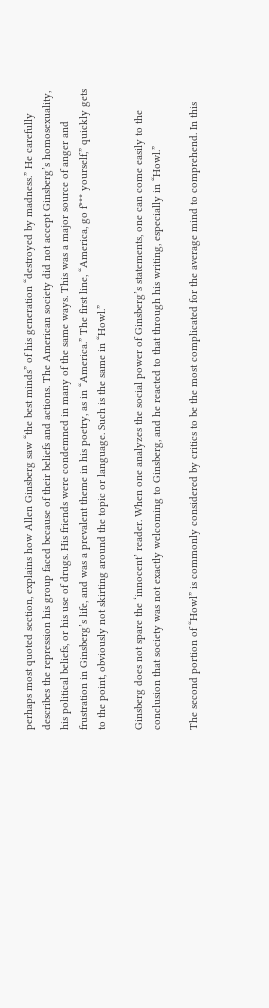perhaps most quoted section, explains how Allen Ginsberg saw “the best minds” of his generation “destroyed by madness.” He carefully describes the repression his group faced because of their beliefs and actions. The American society did not accept Ginsberg’s homosexuality, his political beliefs, or his use of drugs. His friends were condemned in many of the same ways. This was a major source of anger and frustration in Ginsberg’s life, and was a prevalent theme in his poetry, as in “America.” The first line, “America, go f*** yourself,” quickly gets to the point, obviously not skirting around the topic or language. Such is the same in “Howl.”

Ginsberg does not spare the ‘innocent’ reader. When one analyzes the social power of Ginsberg’s statements, one can come easily to the conclusion that society was not exactly welcoming to Ginsberg, and he reacted to that through his writing, especially in “Howl.”

The second portion of “Howl” is commonly considered by critics to be the most complicated for the average mind to comprehend. In this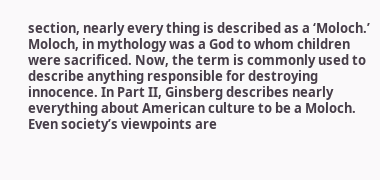section, nearly every thing is described as a ‘Moloch.’ Moloch, in mythology was a God to whom children were sacrificed. Now, the term is commonly used to describe anything responsible for destroying innocence. In Part II, Ginsberg describes nearly everything about American culture to be a Moloch. Even society’s viewpoints are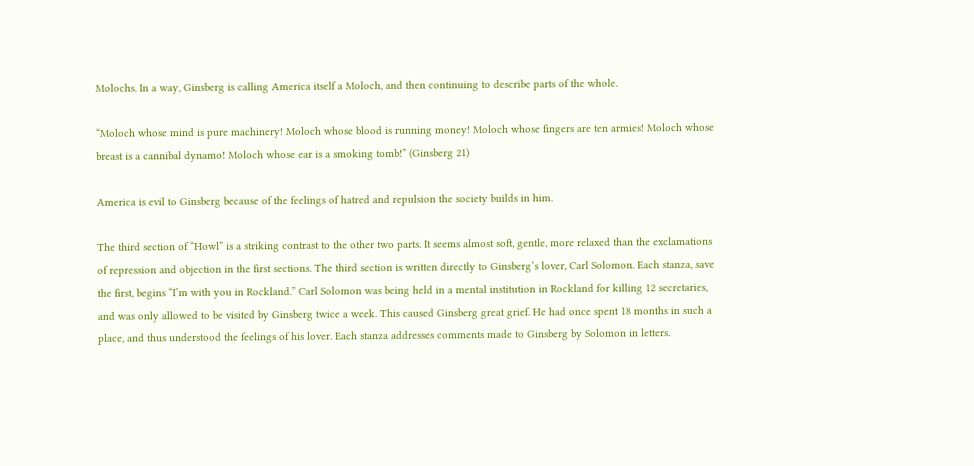Molochs. In a way, Ginsberg is calling America itself a Moloch, and then continuing to describe parts of the whole.

“Moloch whose mind is pure machinery! Moloch whose blood is running money! Moloch whose fingers are ten armies! Moloch whose breast is a cannibal dynamo! Moloch whose ear is a smoking tomb!” (Ginsberg 21)

America is evil to Ginsberg because of the feelings of hatred and repulsion the society builds in him.

The third section of “Howl” is a striking contrast to the other two parts. It seems almost soft, gentle, more relaxed than the exclamations of repression and objection in the first sections. The third section is written directly to Ginsberg’s lover, Carl Solomon. Each stanza, save the first, begins “I’m with you in Rockland.” Carl Solomon was being held in a mental institution in Rockland for killing 12 secretaries, and was only allowed to be visited by Ginsberg twice a week. This caused Ginsberg great grief. He had once spent 18 months in such a place, and thus understood the feelings of his lover. Each stanza addresses comments made to Ginsberg by Solomon in letters.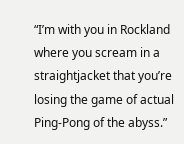“I’m with you in Rockland where you scream in a straightjacket that you’re losing the game of actual Ping-Pong of the abyss.”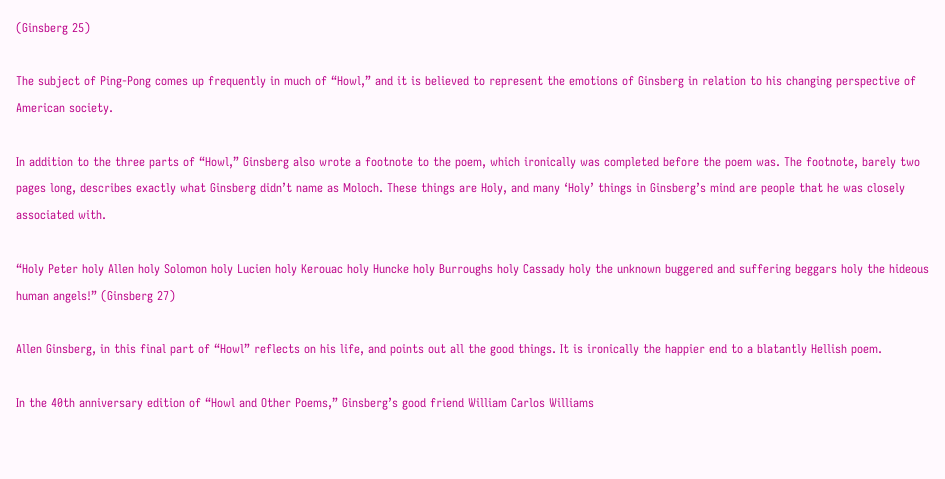(Ginsberg 25)

The subject of Ping-Pong comes up frequently in much of “Howl,” and it is believed to represent the emotions of Ginsberg in relation to his changing perspective of American society.

In addition to the three parts of “Howl,” Ginsberg also wrote a footnote to the poem, which ironically was completed before the poem was. The footnote, barely two pages long, describes exactly what Ginsberg didn’t name as Moloch. These things are Holy, and many ‘Holy’ things in Ginsberg’s mind are people that he was closely associated with.

“Holy Peter holy Allen holy Solomon holy Lucien holy Kerouac holy Huncke holy Burroughs holy Cassady holy the unknown buggered and suffering beggars holy the hideous human angels!” (Ginsberg 27)

Allen Ginsberg, in this final part of “Howl” reflects on his life, and points out all the good things. It is ironically the happier end to a blatantly Hellish poem.

In the 40th anniversary edition of “Howl and Other Poems,” Ginsberg’s good friend William Carlos Williams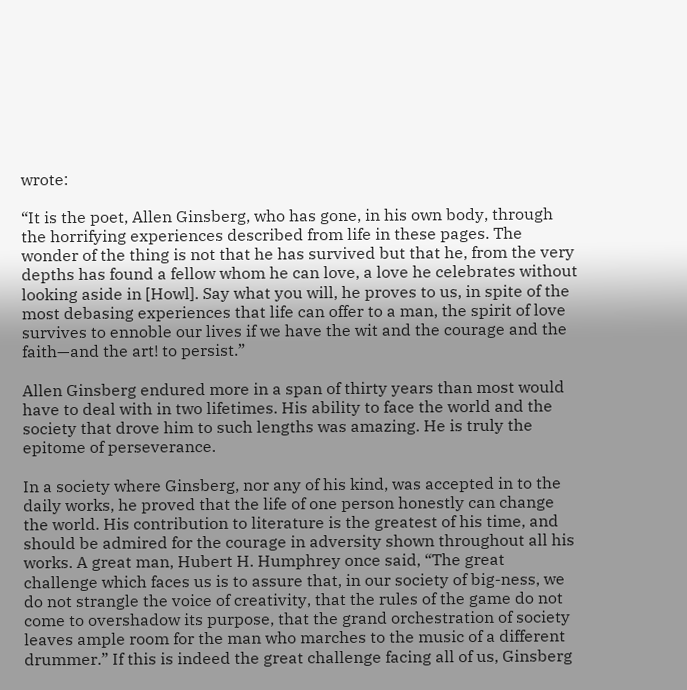wrote:

“It is the poet, Allen Ginsberg, who has gone, in his own body, through the horrifying experiences described from life in these pages. The wonder of the thing is not that he has survived but that he, from the very depths has found a fellow whom he can love, a love he celebrates without looking aside in [Howl]. Say what you will, he proves to us, in spite of the most debasing experiences that life can offer to a man, the spirit of love survives to ennoble our lives if we have the wit and the courage and the faith—and the art! to persist.”

Allen Ginsberg endured more in a span of thirty years than most would have to deal with in two lifetimes. His ability to face the world and the society that drove him to such lengths was amazing. He is truly the epitome of perseverance.

In a society where Ginsberg, nor any of his kind, was accepted in to the daily works, he proved that the life of one person honestly can change the world. His contribution to literature is the greatest of his time, and should be admired for the courage in adversity shown throughout all his works. A great man, Hubert H. Humphrey once said, “The great challenge which faces us is to assure that, in our society of big-ness, we do not strangle the voice of creativity, that the rules of the game do not come to overshadow its purpose, that the grand orchestration of society leaves ample room for the man who marches to the music of a different drummer.” If this is indeed the great challenge facing all of us, Ginsberg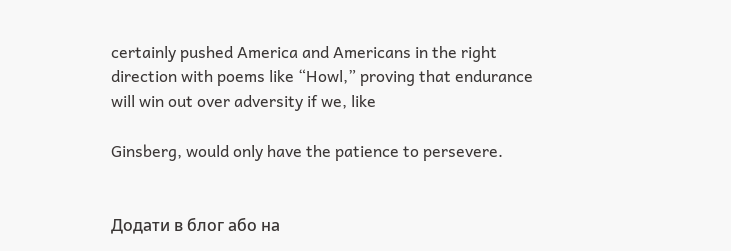certainly pushed America and Americans in the right direction with poems like “Howl,” proving that endurance will win out over adversity if we, like

Ginsberg, would only have the patience to persevere.


Додати в блог або на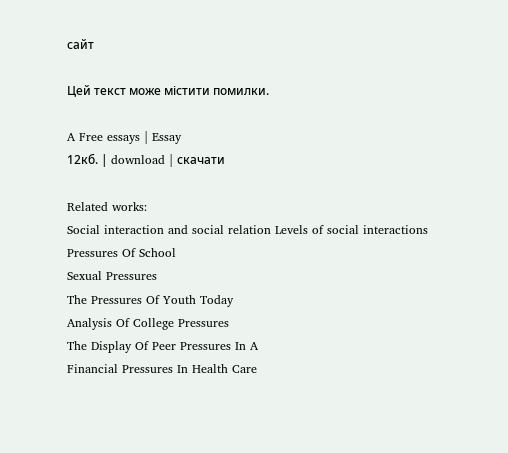сайт

Цей текст може містити помилки.

A Free essays | Essay
12кб. | download | скачати

Related works:
Social interaction and social relation Levels of social interactions
Pressures Of School
Sexual Pressures
The Pressures Of Youth Today
Analysis Of College Pressures
The Display Of Peer Pressures In A
Financial Pressures In Health Care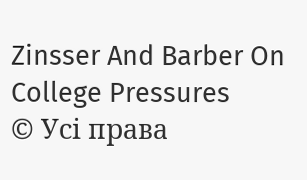Zinsser And Barber On College Pressures
© Усі права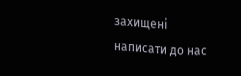захищені
написати до нас